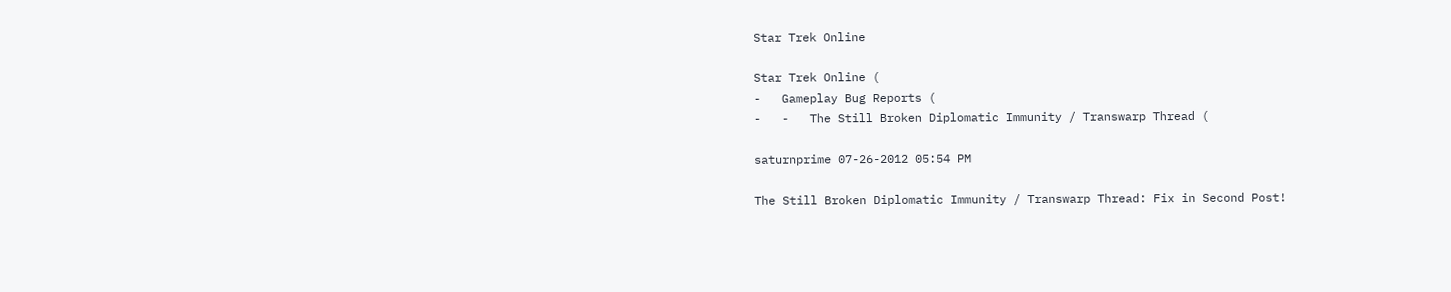Star Trek Online

Star Trek Online (
-   Gameplay Bug Reports (
-   -   The Still Broken Diplomatic Immunity / Transwarp Thread (

saturnprime 07-26-2012 05:54 PM

The Still Broken Diplomatic Immunity / Transwarp Thread: Fix in Second Post!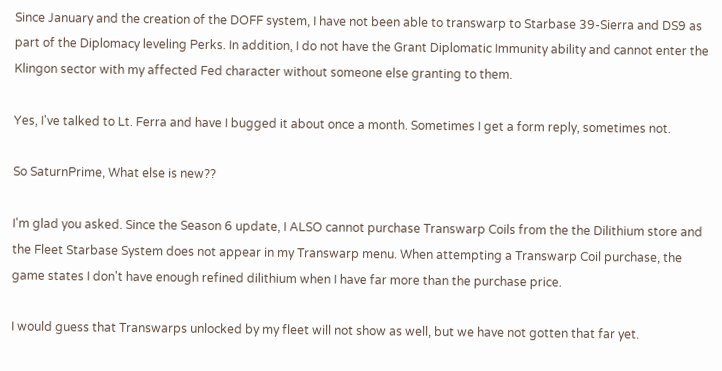Since January and the creation of the DOFF system, I have not been able to transwarp to Starbase 39-Sierra and DS9 as part of the Diplomacy leveling Perks. In addition, I do not have the Grant Diplomatic Immunity ability and cannot enter the Klingon sector with my affected Fed character without someone else granting to them.

Yes, I've talked to Lt. Ferra and have I bugged it about once a month. Sometimes I get a form reply, sometimes not.

So SaturnPrime, What else is new??

I'm glad you asked. Since the Season 6 update, I ALSO cannot purchase Transwarp Coils from the the Dilithium store and the Fleet Starbase System does not appear in my Transwarp menu. When attempting a Transwarp Coil purchase, the game states I don't have enough refined dilithium when I have far more than the purchase price.

I would guess that Transwarps unlocked by my fleet will not show as well, but we have not gotten that far yet.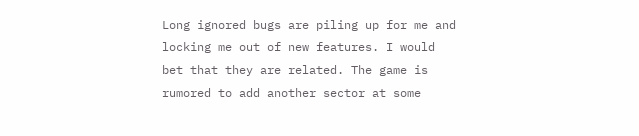Long ignored bugs are piling up for me and locking me out of new features. I would bet that they are related. The game is rumored to add another sector at some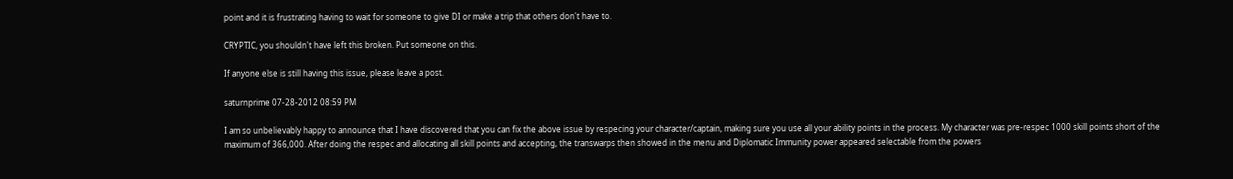point and it is frustrating having to wait for someone to give DI or make a trip that others don't have to.

CRYPTIC, you shouldn't have left this broken. Put someone on this.

If anyone else is still having this issue, please leave a post.

saturnprime 07-28-2012 08:59 PM

I am so unbelievably happy to announce that I have discovered that you can fix the above issue by respecing your character/captain, making sure you use all your ability points in the process. My character was pre-respec 1000 skill points short of the maximum of 366,000. After doing the respec and allocating all skill points and accepting, the transwarps then showed in the menu and Diplomatic Immunity power appeared selectable from the powers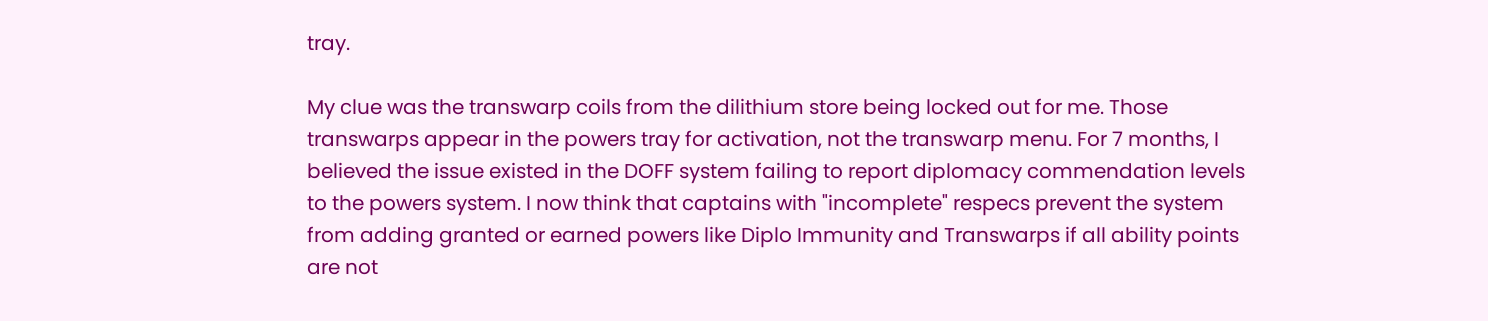tray.

My clue was the transwarp coils from the dilithium store being locked out for me. Those transwarps appear in the powers tray for activation, not the transwarp menu. For 7 months, I believed the issue existed in the DOFF system failing to report diplomacy commendation levels to the powers system. I now think that captains with "incomplete" respecs prevent the system from adding granted or earned powers like Diplo Immunity and Transwarps if all ability points are not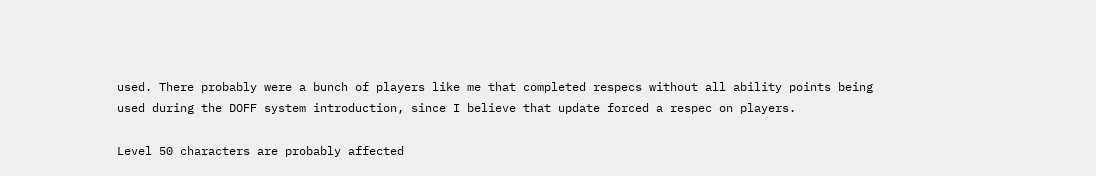used. There probably were a bunch of players like me that completed respecs without all ability points being used during the DOFF system introduction, since I believe that update forced a respec on players.

Level 50 characters are probably affected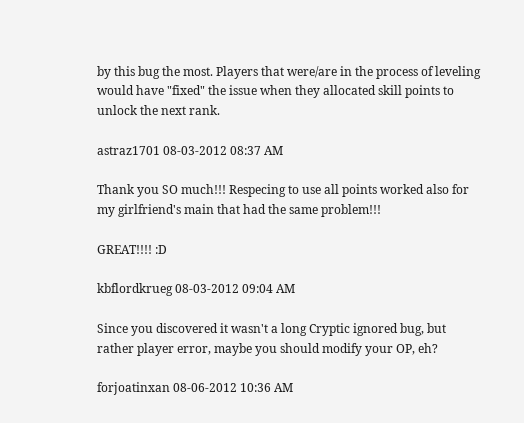by this bug the most. Players that were/are in the process of leveling would have "fixed" the issue when they allocated skill points to unlock the next rank.

astraz1701 08-03-2012 08:37 AM

Thank you SO much!!! Respecing to use all points worked also for my girlfriend's main that had the same problem!!!

GREAT!!!! :D

kbflordkrueg 08-03-2012 09:04 AM

Since you discovered it wasn't a long Cryptic ignored bug, but rather player error, maybe you should modify your OP, eh?

forjoatinxan 08-06-2012 10:36 AM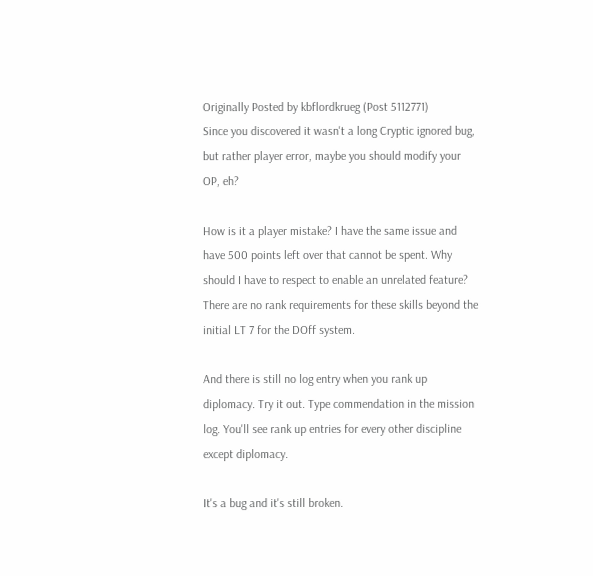Originally Posted by kbflordkrueg (Post 5112771)
Since you discovered it wasn't a long Cryptic ignored bug, but rather player error, maybe you should modify your OP, eh?

How is it a player mistake? I have the same issue and have 500 points left over that cannot be spent. Why should I have to respect to enable an unrelated feature? There are no rank requirements for these skills beyond the initial LT 7 for the DOff system.

And there is still no log entry when you rank up diplomacy. Try it out. Type commendation in the mission log. You'll see rank up entries for every other discipline except diplomacy.

It's a bug and it's still broken.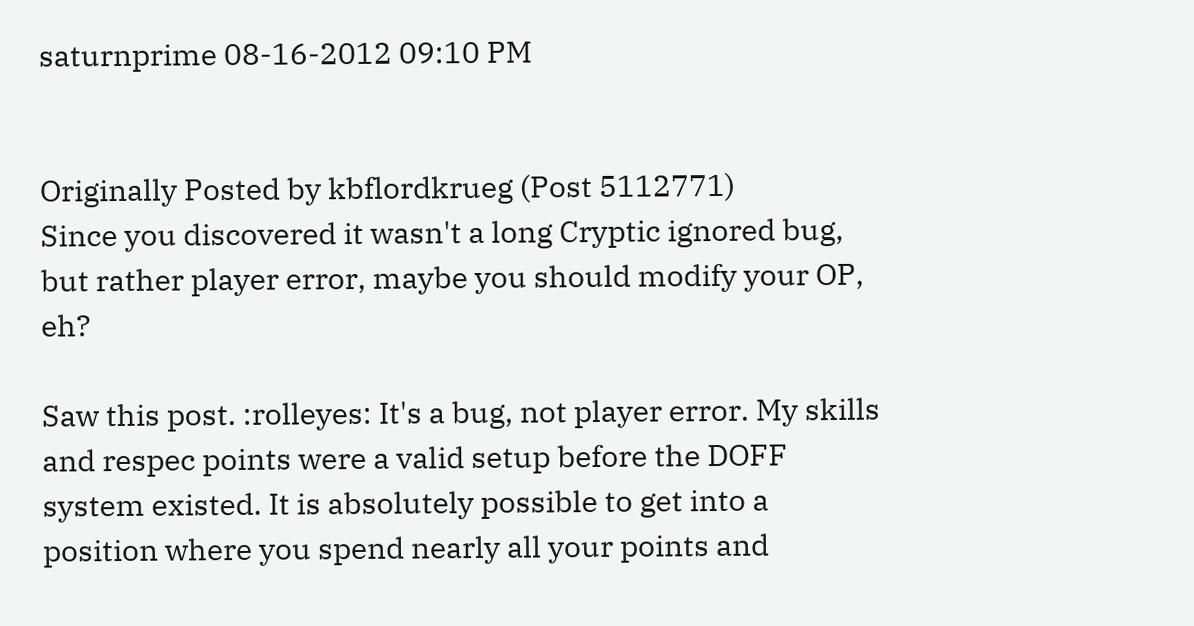saturnprime 08-16-2012 09:10 PM


Originally Posted by kbflordkrueg (Post 5112771)
Since you discovered it wasn't a long Cryptic ignored bug, but rather player error, maybe you should modify your OP, eh?

Saw this post. :rolleyes: It's a bug, not player error. My skills and respec points were a valid setup before the DOFF system existed. It is absolutely possible to get into a position where you spend nearly all your points and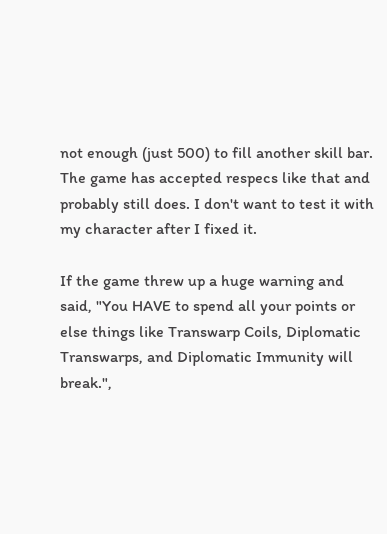not enough (just 500) to fill another skill bar. The game has accepted respecs like that and probably still does. I don't want to test it with my character after I fixed it.

If the game threw up a huge warning and said, "You HAVE to spend all your points or else things like Transwarp Coils, Diplomatic Transwarps, and Diplomatic Immunity will break.",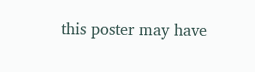this poster may have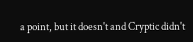a point, but it doesn't and Cryptic didn't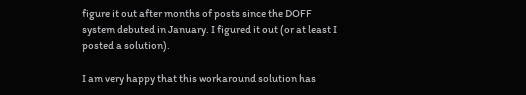figure it out after months of posts since the DOFF system debuted in January. I figured it out (or at least I posted a solution).

I am very happy that this workaround solution has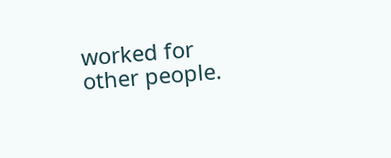worked for other people.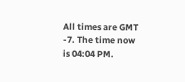All times are GMT -7. The time now is 04:04 PM.